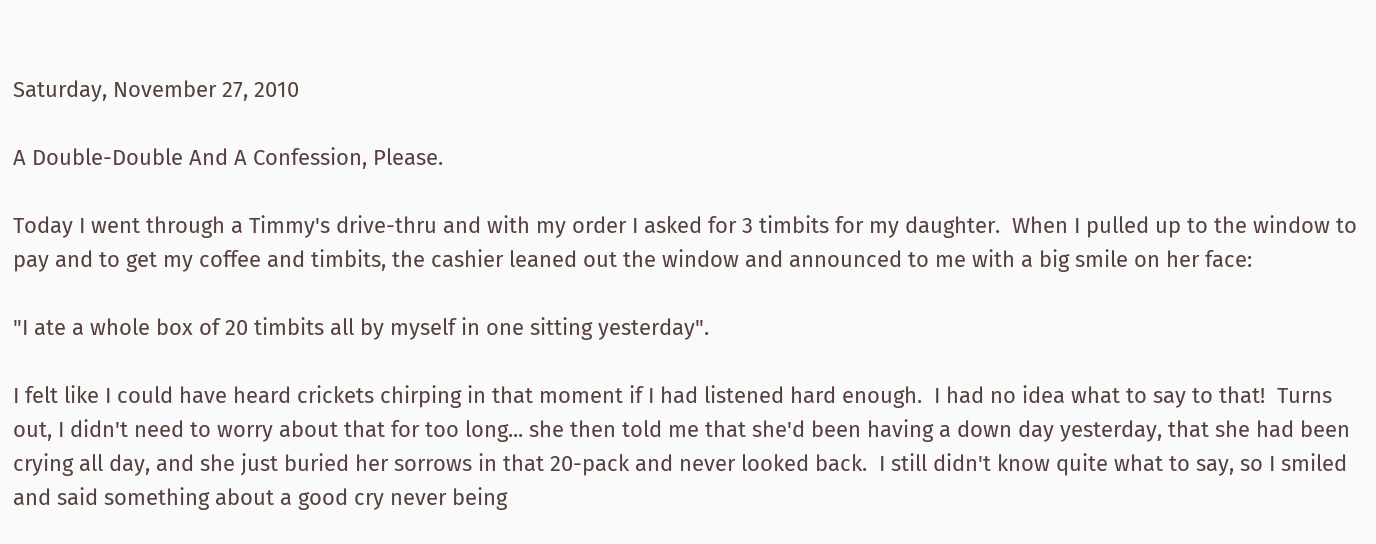Saturday, November 27, 2010

A Double-Double And A Confession, Please.

Today I went through a Timmy's drive-thru and with my order I asked for 3 timbits for my daughter.  When I pulled up to the window to pay and to get my coffee and timbits, the cashier leaned out the window and announced to me with a big smile on her face:

"I ate a whole box of 20 timbits all by myself in one sitting yesterday".

I felt like I could have heard crickets chirping in that moment if I had listened hard enough.  I had no idea what to say to that!  Turns out, I didn't need to worry about that for too long... she then told me that she'd been having a down day yesterday, that she had been crying all day, and she just buried her sorrows in that 20-pack and never looked back.  I still didn't know quite what to say, so I smiled and said something about a good cry never being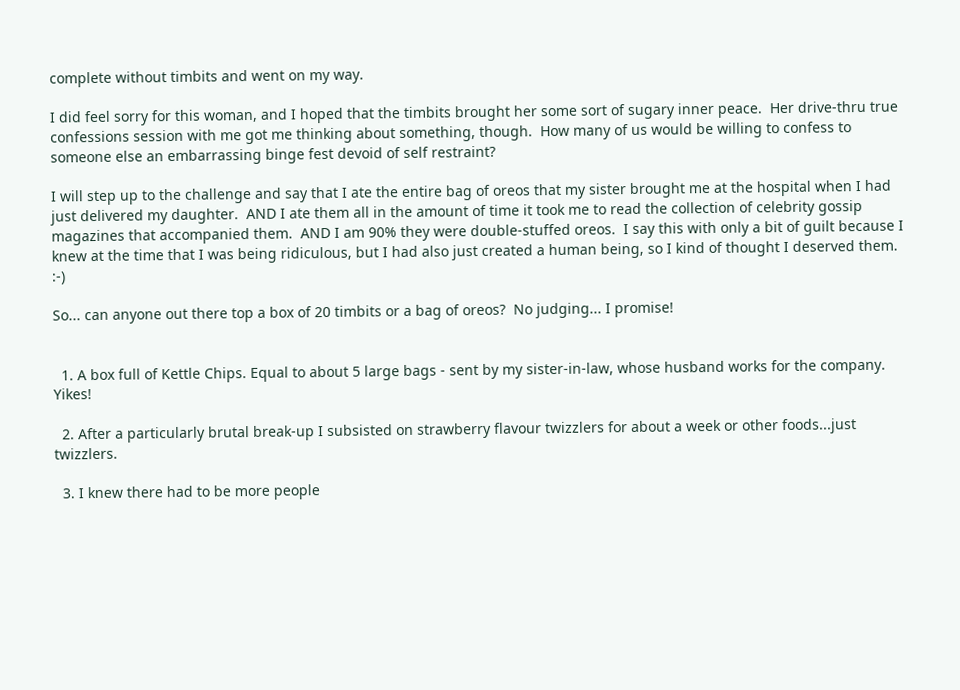complete without timbits and went on my way.

I did feel sorry for this woman, and I hoped that the timbits brought her some sort of sugary inner peace.  Her drive-thru true confessions session with me got me thinking about something, though.  How many of us would be willing to confess to someone else an embarrassing binge fest devoid of self restraint?

I will step up to the challenge and say that I ate the entire bag of oreos that my sister brought me at the hospital when I had just delivered my daughter.  AND I ate them all in the amount of time it took me to read the collection of celebrity gossip magazines that accompanied them.  AND I am 90% they were double-stuffed oreos.  I say this with only a bit of guilt because I knew at the time that I was being ridiculous, but I had also just created a human being, so I kind of thought I deserved them.  :-)

So... can anyone out there top a box of 20 timbits or a bag of oreos?  No judging... I promise!


  1. A box full of Kettle Chips. Equal to about 5 large bags - sent by my sister-in-law, whose husband works for the company. Yikes!

  2. After a particularly brutal break-up I subsisted on strawberry flavour twizzlers for about a week or other foods...just twizzlers.

  3. I knew there had to be more people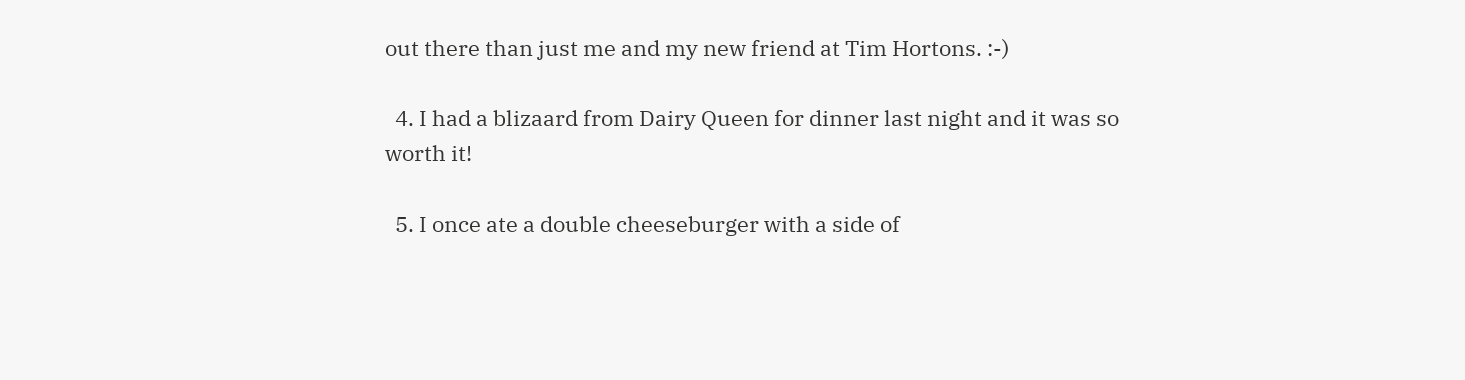out there than just me and my new friend at Tim Hortons. :-)

  4. I had a blizaard from Dairy Queen for dinner last night and it was so worth it!

  5. I once ate a double cheeseburger with a side of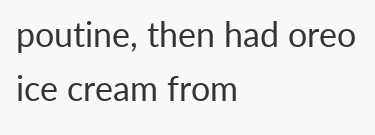poutine, then had oreo ice cream from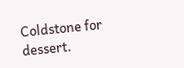Coldstone for dessert.